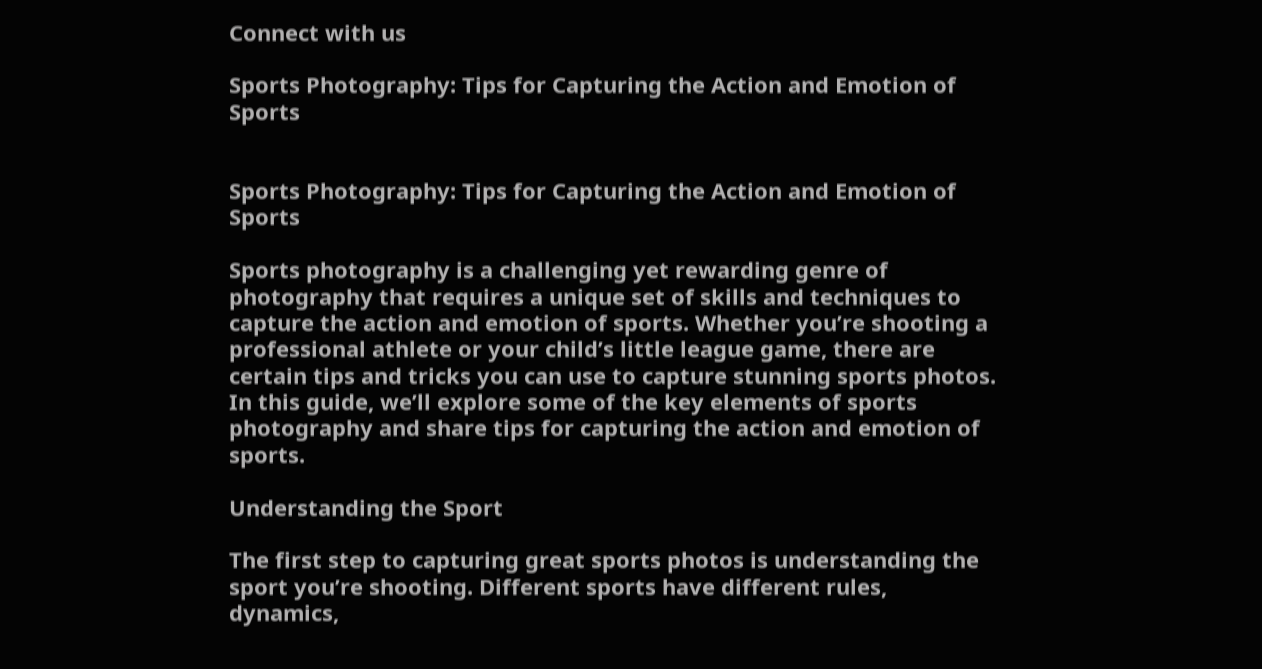Connect with us

Sports Photography: Tips for Capturing the Action and Emotion of Sports


Sports Photography: Tips for Capturing the Action and Emotion of Sports

Sports photography is a challenging yet rewarding genre of photography that requires a unique set of skills and techniques to capture the action and emotion of sports. Whether you’re shooting a professional athlete or your child’s little league game, there are certain tips and tricks you can use to capture stunning sports photos. In this guide, we’ll explore some of the key elements of sports photography and share tips for capturing the action and emotion of sports.

Understanding the Sport

The first step to capturing great sports photos is understanding the sport you’re shooting. Different sports have different rules, dynamics,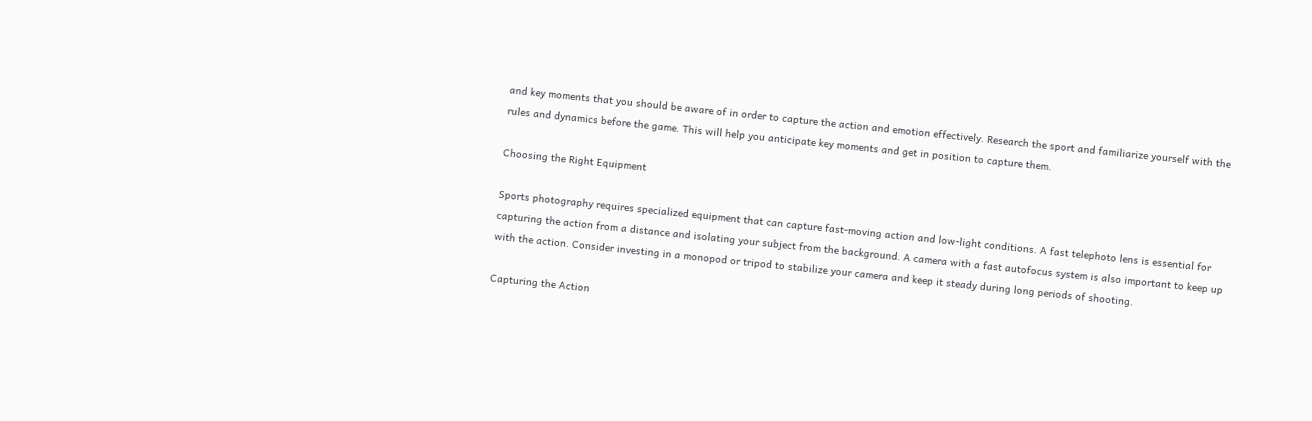and key moments that you should be aware of in order to capture the action and emotion effectively. Research the sport and familiarize yourself with the rules and dynamics before the game. This will help you anticipate key moments and get in position to capture them.

Choosing the Right Equipment

Sports photography requires specialized equipment that can capture fast-moving action and low-light conditions. A fast telephoto lens is essential for capturing the action from a distance and isolating your subject from the background. A camera with a fast autofocus system is also important to keep up with the action. Consider investing in a monopod or tripod to stabilize your camera and keep it steady during long periods of shooting.

Capturing the Action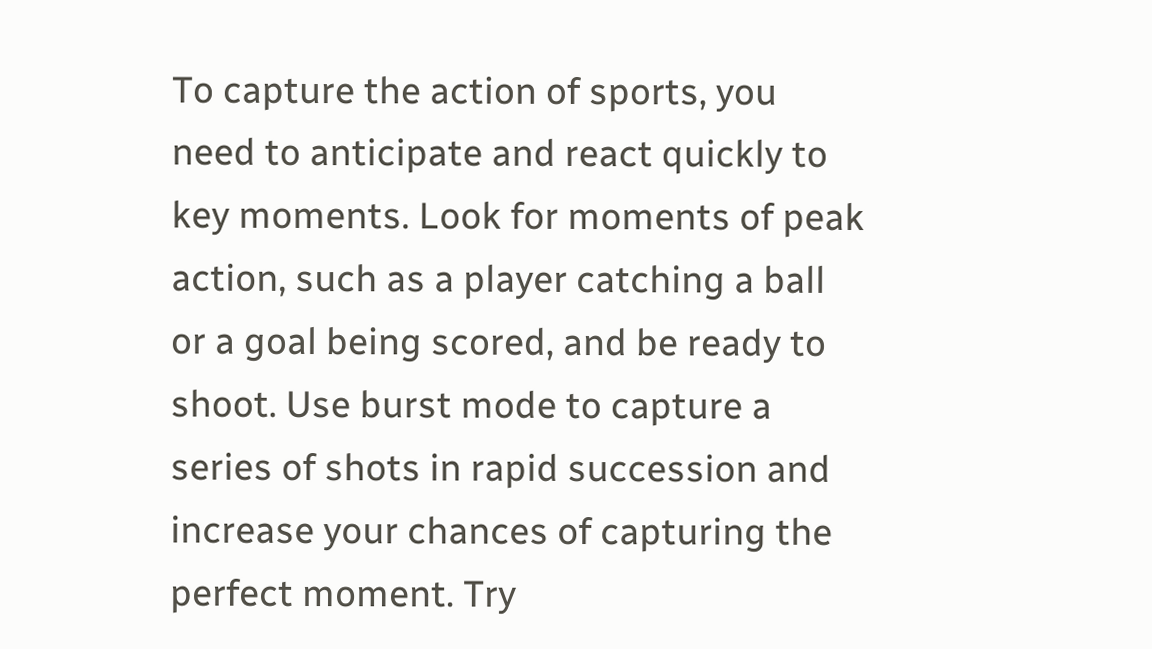To capture the action of sports, you need to anticipate and react quickly to key moments. Look for moments of peak action, such as a player catching a ball or a goal being scored, and be ready to shoot. Use burst mode to capture a series of shots in rapid succession and increase your chances of capturing the perfect moment. Try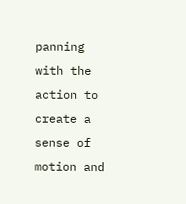panning with the action to create a sense of motion and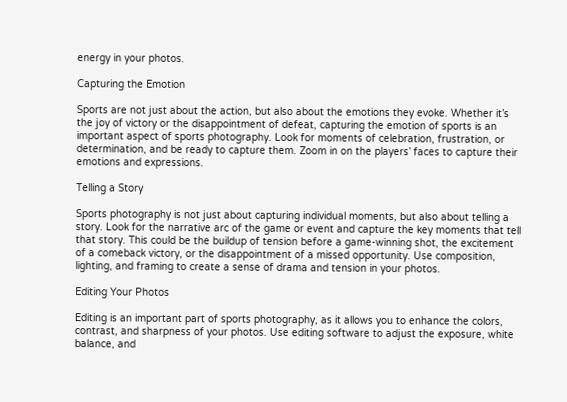energy in your photos.

Capturing the Emotion

Sports are not just about the action, but also about the emotions they evoke. Whether it’s the joy of victory or the disappointment of defeat, capturing the emotion of sports is an important aspect of sports photography. Look for moments of celebration, frustration, or determination, and be ready to capture them. Zoom in on the players’ faces to capture their emotions and expressions.

Telling a Story

Sports photography is not just about capturing individual moments, but also about telling a story. Look for the narrative arc of the game or event and capture the key moments that tell that story. This could be the buildup of tension before a game-winning shot, the excitement of a comeback victory, or the disappointment of a missed opportunity. Use composition, lighting, and framing to create a sense of drama and tension in your photos.

Editing Your Photos

Editing is an important part of sports photography, as it allows you to enhance the colors, contrast, and sharpness of your photos. Use editing software to adjust the exposure, white balance, and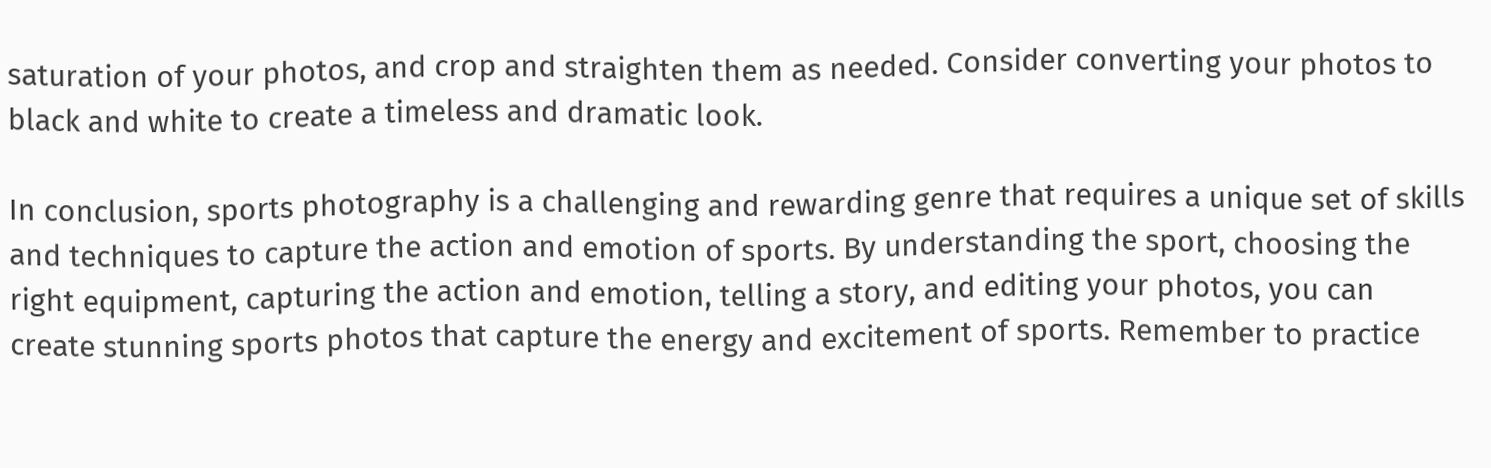saturation of your photos, and crop and straighten them as needed. Consider converting your photos to black and white to create a timeless and dramatic look.

In conclusion, sports photography is a challenging and rewarding genre that requires a unique set of skills and techniques to capture the action and emotion of sports. By understanding the sport, choosing the right equipment, capturing the action and emotion, telling a story, and editing your photos, you can create stunning sports photos that capture the energy and excitement of sports. Remember to practice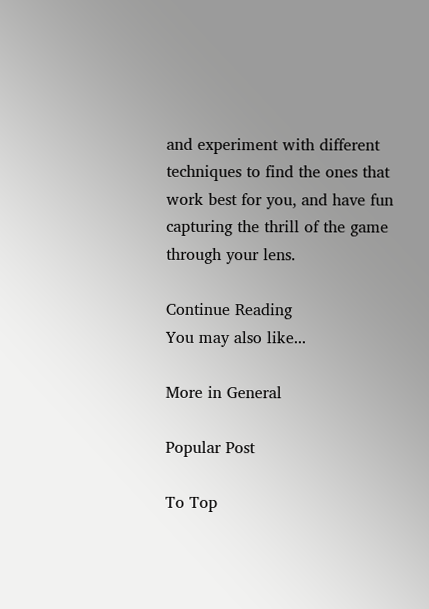and experiment with different techniques to find the ones that work best for you, and have fun capturing the thrill of the game through your lens.

Continue Reading
You may also like...

More in General

Popular Post

To Top